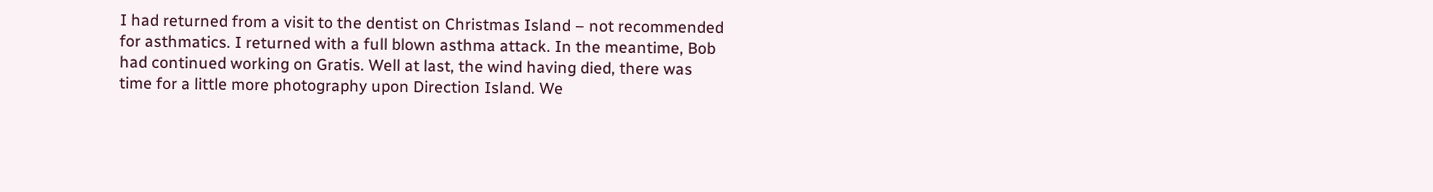I had returned from a visit to the dentist on Christmas Island – not recommended for asthmatics. I returned with a full blown asthma attack. In the meantime, Bob had continued working on Gratis. Well at last, the wind having died, there was time for a little more photography upon Direction Island. We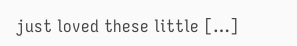just loved these little […]